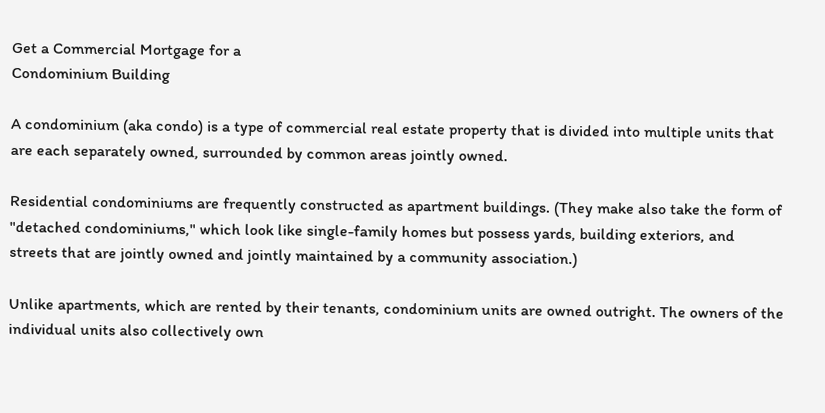Get a Commercial Mortgage for a
Condominium Building

A condominium (aka condo) is a type of commercial real estate property that is divided into multiple units that are each separately owned, surrounded by common areas jointly owned.

Residential condominiums are frequently constructed as apartment buildings. (They make also take the form of "detached condominiums," which look like single-family homes but possess yards, building exteriors, and streets that are jointly owned and jointly maintained by a community association.)

Unlike apartments, which are rented by their tenants, condominium units are owned outright. The owners of the individual units also collectively own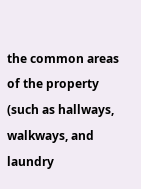the common areas of the property (such as hallways, walkways, and laundry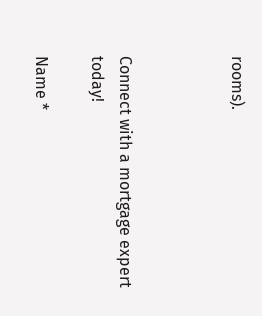rooms).



Connect with a mortgage expert today!

Name *